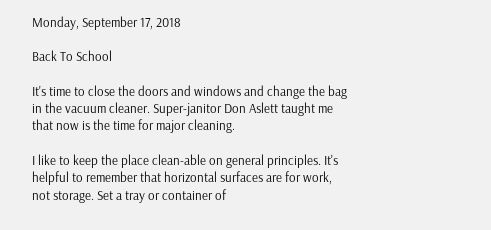Monday, September 17, 2018

Back To School

It's time to close the doors and windows and change the bag in the vacuum cleaner. Super-janitor Don Aslett taught me that now is the time for major cleaning.

I like to keep the place clean-able on general principles. It's helpful to remember that horizontal surfaces are for work, not storage. Set a tray or container of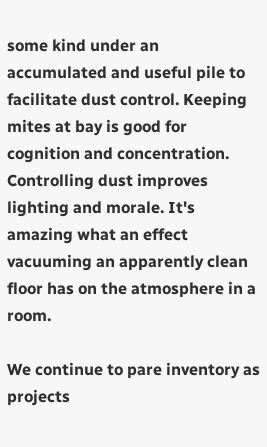some kind under an accumulated and useful pile to facilitate dust control. Keeping mites at bay is good for cognition and concentration. Controlling dust improves lighting and morale. It's amazing what an effect vacuuming an apparently clean floor has on the atmosphere in a room.

We continue to pare inventory as projects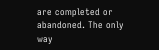are completed or abandoned. The only way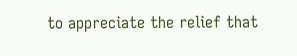to appreciate the relief that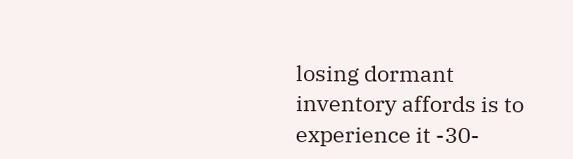losing dormant inventory affords is to experience it -30-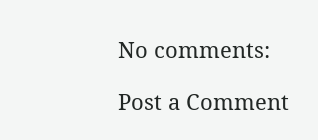No comments:

Post a Comment